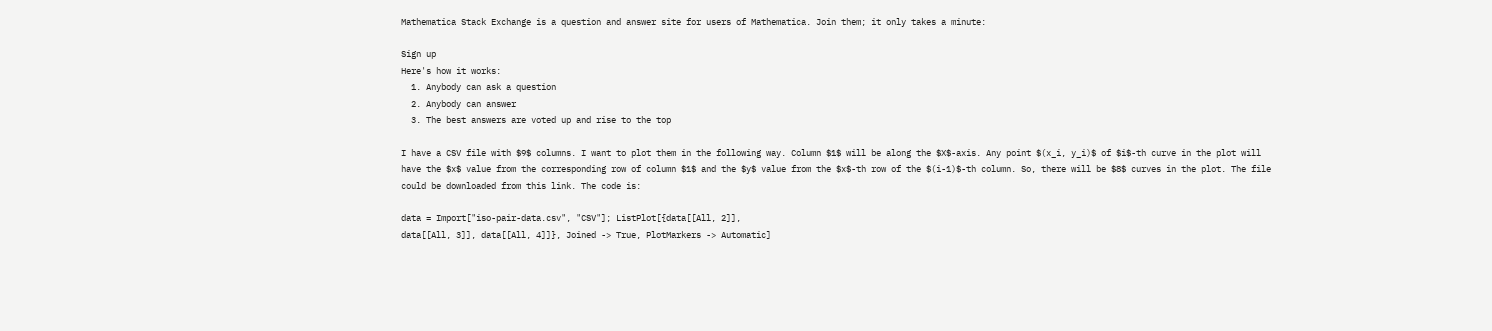Mathematica Stack Exchange is a question and answer site for users of Mathematica. Join them; it only takes a minute:

Sign up
Here's how it works:
  1. Anybody can ask a question
  2. Anybody can answer
  3. The best answers are voted up and rise to the top

I have a CSV file with $9$ columns. I want to plot them in the following way. Column $1$ will be along the $X$-axis. Any point $(x_i, y_i)$ of $i$-th curve in the plot will have the $x$ value from the corresponding row of column $1$ and the $y$ value from the $x$-th row of the $(i-1)$-th column. So, there will be $8$ curves in the plot. The file could be downloaded from this link. The code is:

data = Import["iso-pair-data.csv", "CSV"]; ListPlot[{data[[All, 2]],
data[[All, 3]], data[[All, 4]]}, Joined -> True, PlotMarkers -> Automatic]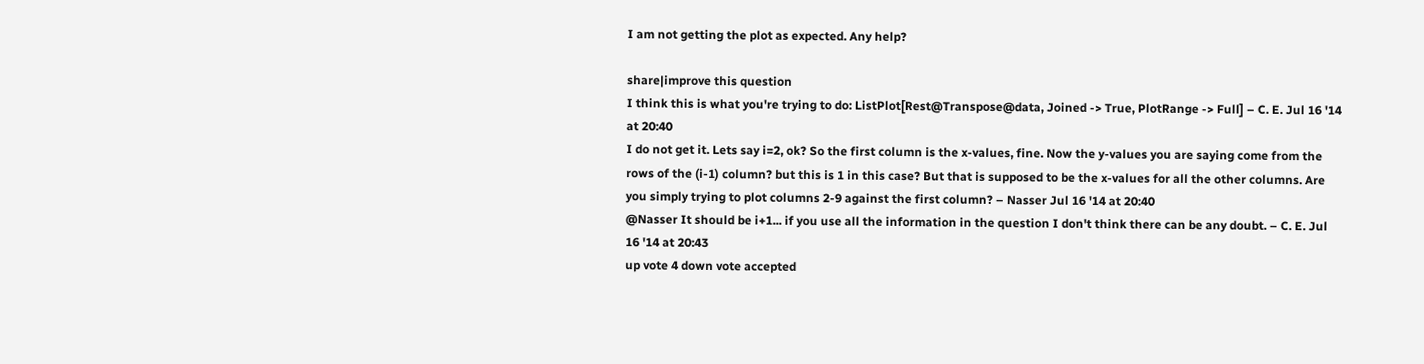I am not getting the plot as expected. Any help?

share|improve this question
I think this is what you're trying to do: ListPlot[Rest@Transpose@data, Joined -> True, PlotRange -> Full] – C. E. Jul 16 '14 at 20:40
I do not get it. Lets say i=2, ok? So the first column is the x-values, fine. Now the y-values you are saying come from the rows of the (i-1) column? but this is 1 in this case? But that is supposed to be the x-values for all the other columns. Are you simply trying to plot columns 2-9 against the first column? – Nasser Jul 16 '14 at 20:40
@Nasser It should be i+1... if you use all the information in the question I don't think there can be any doubt. – C. E. Jul 16 '14 at 20:43
up vote 4 down vote accepted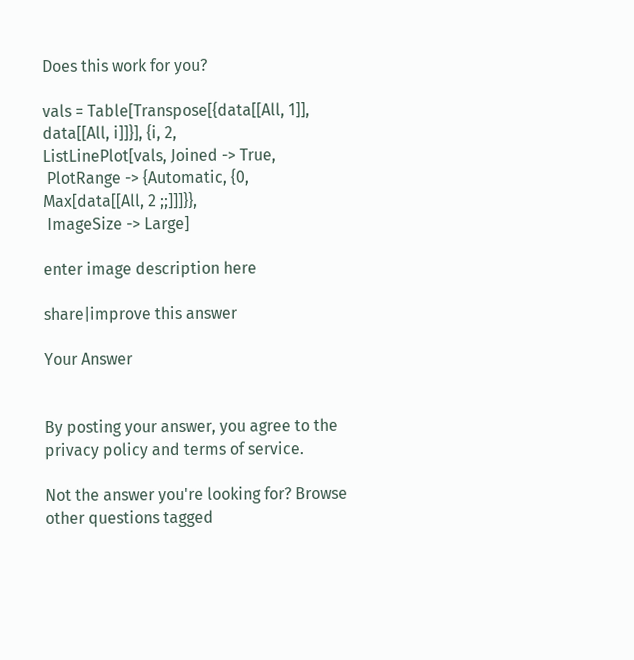Does this work for you?

vals = Table[Transpose[{data[[All, 1]], data[[All, i]]}], {i, 2,
ListLinePlot[vals, Joined -> True,
 PlotRange -> {Automatic, {0, Max[data[[All, 2 ;;]]]}},
 ImageSize -> Large]

enter image description here

share|improve this answer

Your Answer


By posting your answer, you agree to the privacy policy and terms of service.

Not the answer you're looking for? Browse other questions tagged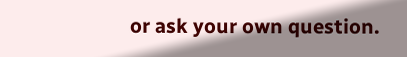or ask your own question.